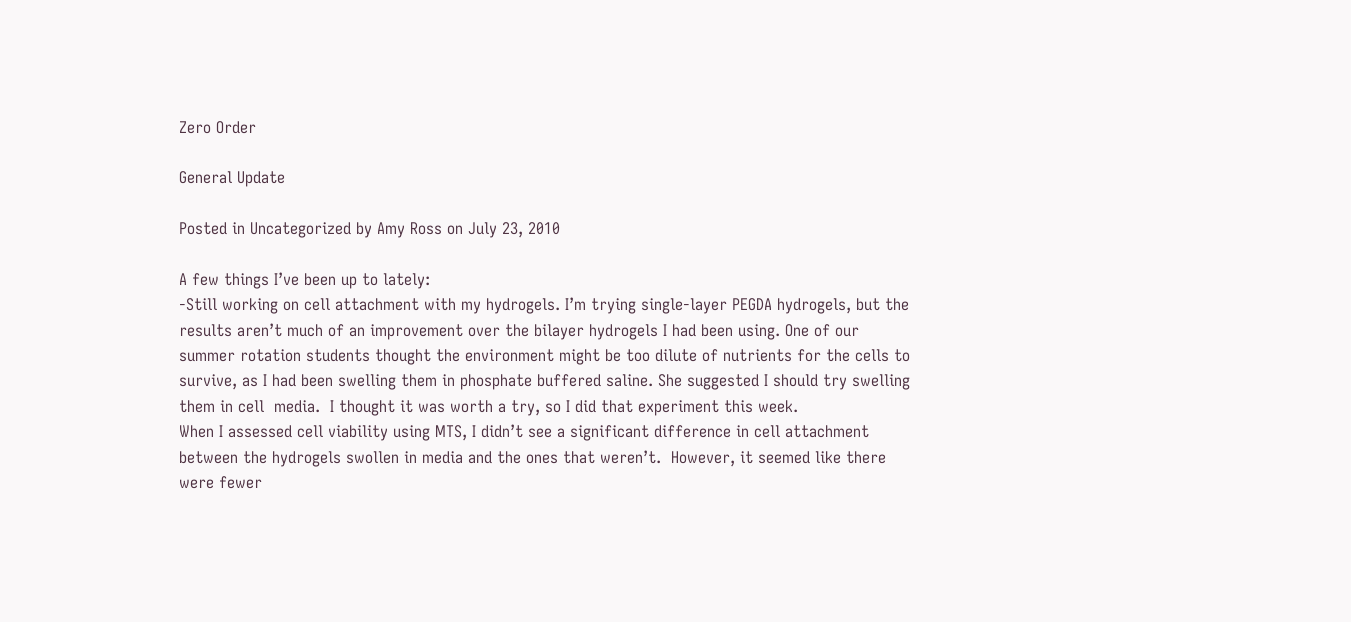Zero Order

General Update

Posted in Uncategorized by Amy Ross on July 23, 2010

A few things I’ve been up to lately:
-Still working on cell attachment with my hydrogels. I’m trying single-layer PEGDA hydrogels, but the results aren’t much of an improvement over the bilayer hydrogels I had been using. One of our summer rotation students thought the environment might be too dilute of nutrients for the cells to survive, as I had been swelling them in phosphate buffered saline. She suggested I should try swelling them in cell  media.  I thought it was worth a try, so I did that experiment this week.
When I assessed cell viability using MTS, I didn’t see a significant difference in cell attachment between the hydrogels swollen in media and the ones that weren’t.  However, it seemed like there were fewer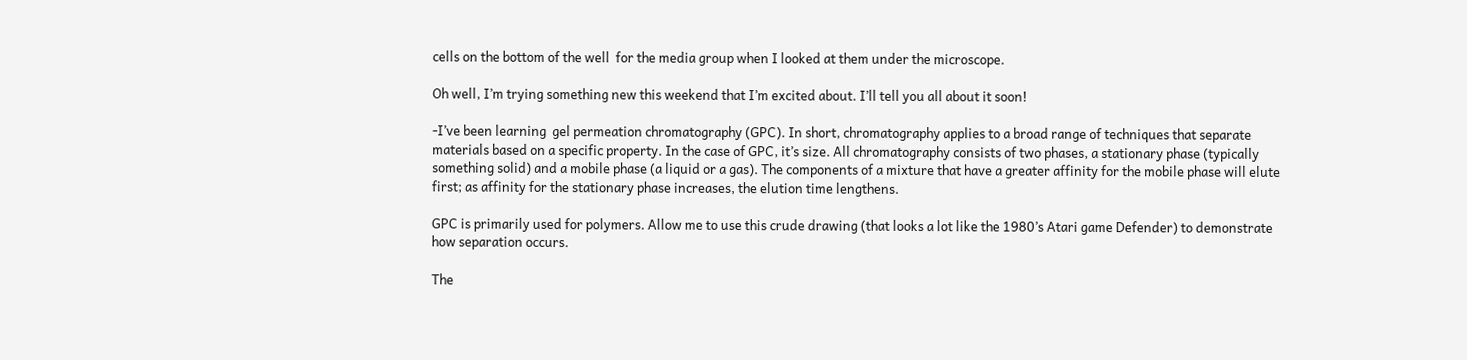cells on the bottom of the well  for the media group when I looked at them under the microscope.

Oh well, I’m trying something new this weekend that I’m excited about. I’ll tell you all about it soon!

-I’ve been learning  gel permeation chromatography (GPC). In short, chromatography applies to a broad range of techniques that separate materials based on a specific property. In the case of GPC, it’s size. All chromatography consists of two phases, a stationary phase (typically something solid) and a mobile phase (a liquid or a gas). The components of a mixture that have a greater affinity for the mobile phase will elute first; as affinity for the stationary phase increases, the elution time lengthens.

GPC is primarily used for polymers. Allow me to use this crude drawing (that looks a lot like the 1980’s Atari game Defender) to demonstrate how separation occurs.

The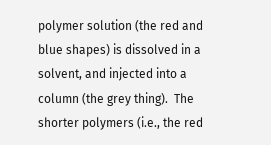polymer solution (the red and blue shapes) is dissolved in a solvent, and injected into a column (the grey thing).  The shorter polymers (i.e., the red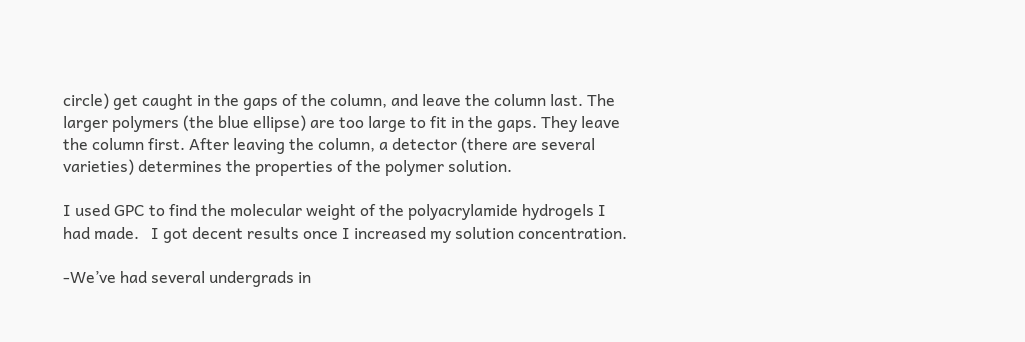circle) get caught in the gaps of the column, and leave the column last. The larger polymers (the blue ellipse) are too large to fit in the gaps. They leave the column first. After leaving the column, a detector (there are several varieties) determines the properties of the polymer solution.

I used GPC to find the molecular weight of the polyacrylamide hydrogels I had made.   I got decent results once I increased my solution concentration.

-We’ve had several undergrads in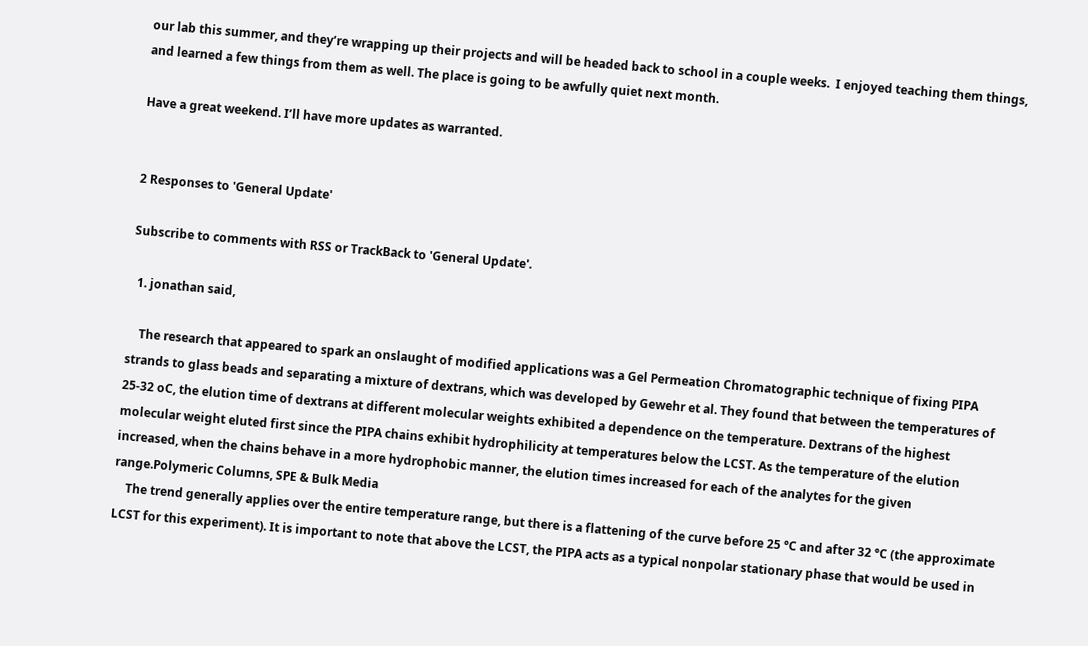our lab this summer, and they’re wrapping up their projects and will be headed back to school in a couple weeks.  I enjoyed teaching them things, and learned a few things from them as well. The place is going to be awfully quiet next month.

Have a great weekend. I’ll have more updates as warranted.


2 Responses to 'General Update'

Subscribe to comments with RSS or TrackBack to 'General Update'.

  1. jonathan said,

    The research that appeared to spark an onslaught of modified applications was a Gel Permeation Chromatographic technique of fixing PIPA strands to glass beads and separating a mixture of dextrans, which was developed by Gewehr et al. They found that between the temperatures of 25-32 oC, the elution time of dextrans at different molecular weights exhibited a dependence on the temperature. Dextrans of the highest molecular weight eluted first since the PIPA chains exhibit hydrophilicity at temperatures below the LCST. As the temperature of the elution increased, when the chains behave in a more hydrophobic manner, the elution times increased for each of the analytes for the given range.Polymeric Columns, SPE & Bulk Media
    The trend generally applies over the entire temperature range, but there is a flattening of the curve before 25 °C and after 32 °C (the approximate LCST for this experiment). It is important to note that above the LCST, the PIPA acts as a typical nonpolar stationary phase that would be used in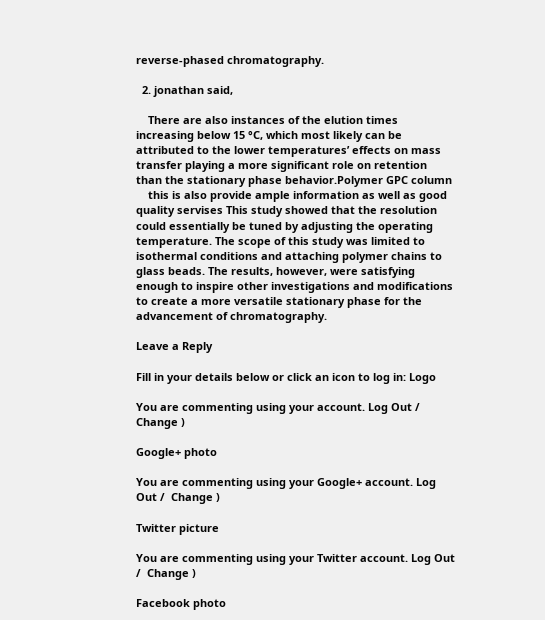reverse-phased chromatography.

  2. jonathan said,

    There are also instances of the elution times increasing below 15 °C, which most likely can be attributed to the lower temperatures’ effects on mass transfer playing a more significant role on retention than the stationary phase behavior.Polymer GPC column
    this is also provide ample information as well as good quality servises This study showed that the resolution could essentially be tuned by adjusting the operating temperature. The scope of this study was limited to isothermal conditions and attaching polymer chains to glass beads. The results, however, were satisfying enough to inspire other investigations and modifications to create a more versatile stationary phase for the advancement of chromatography.

Leave a Reply

Fill in your details below or click an icon to log in: Logo

You are commenting using your account. Log Out /  Change )

Google+ photo

You are commenting using your Google+ account. Log Out /  Change )

Twitter picture

You are commenting using your Twitter account. Log Out /  Change )

Facebook photo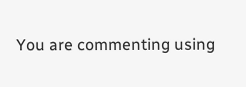You are commenting using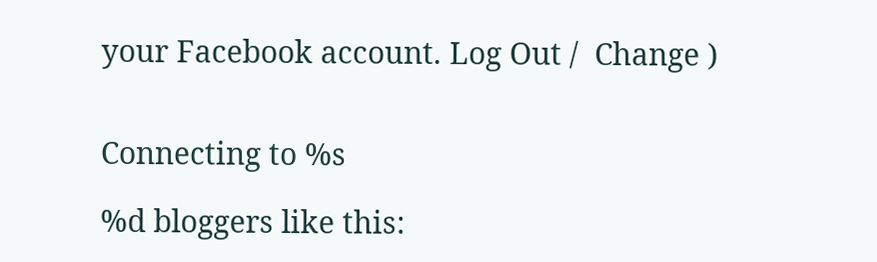your Facebook account. Log Out /  Change )


Connecting to %s

%d bloggers like this: